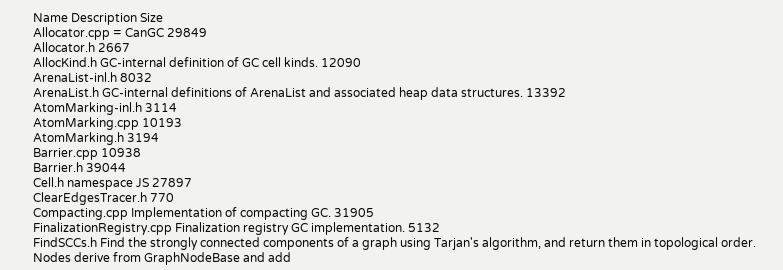Name Description Size
Allocator.cpp = CanGC 29849
Allocator.h 2667
AllocKind.h GC-internal definition of GC cell kinds. 12090
ArenaList-inl.h 8032
ArenaList.h GC-internal definitions of ArenaList and associated heap data structures. 13392
AtomMarking-inl.h 3114
AtomMarking.cpp 10193
AtomMarking.h 3194
Barrier.cpp 10938
Barrier.h 39044
Cell.h namespace JS 27897
ClearEdgesTracer.h 770
Compacting.cpp Implementation of compacting GC. 31905
FinalizationRegistry.cpp Finalization registry GC implementation. 5132
FindSCCs.h Find the strongly connected components of a graph using Tarjan's algorithm, and return them in topological order. Nodes derive from GraphNodeBase and add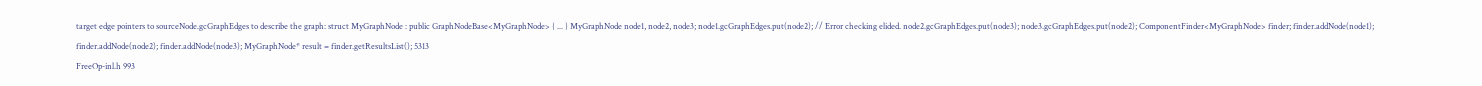target edge pointers to sourceNode.gcGraphEdges to describe the graph: struct MyGraphNode : public GraphNodeBase<MyGraphNode> { ... } MyGraphNode node1, node2, node3; node1.gcGraphEdges.put(node2); // Error checking elided. node2.gcGraphEdges.put(node3); node3.gcGraphEdges.put(node2); ComponentFinder<MyGraphNode> finder; finder.addNode(node1); finder.addNode(node2); finder.addNode(node3); MyGraphNode* result = finder.getResultsList(); 5313
FreeOp-inl.h 993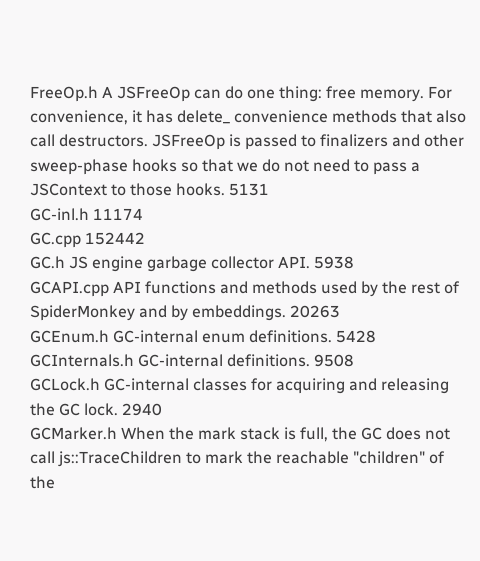FreeOp.h A JSFreeOp can do one thing: free memory. For convenience, it has delete_ convenience methods that also call destructors. JSFreeOp is passed to finalizers and other sweep-phase hooks so that we do not need to pass a JSContext to those hooks. 5131
GC-inl.h 11174
GC.cpp 152442
GC.h JS engine garbage collector API. 5938
GCAPI.cpp API functions and methods used by the rest of SpiderMonkey and by embeddings. 20263
GCEnum.h GC-internal enum definitions. 5428
GCInternals.h GC-internal definitions. 9508
GCLock.h GC-internal classes for acquiring and releasing the GC lock. 2940
GCMarker.h When the mark stack is full, the GC does not call js::TraceChildren to mark the reachable "children" of the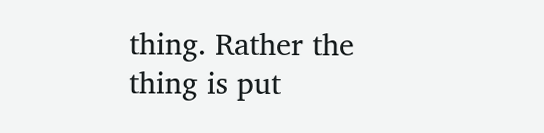thing. Rather the thing is put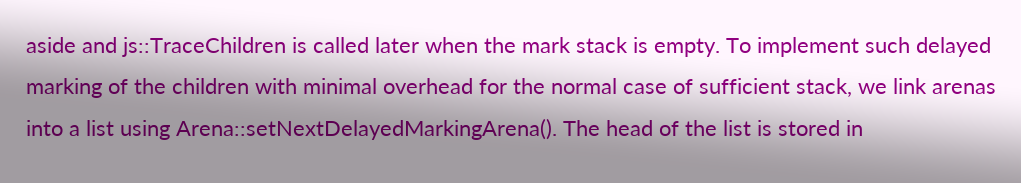aside and js::TraceChildren is called later when the mark stack is empty. To implement such delayed marking of the children with minimal overhead for the normal case of sufficient stack, we link arenas into a list using Arena::setNextDelayedMarkingArena(). The head of the list is stored in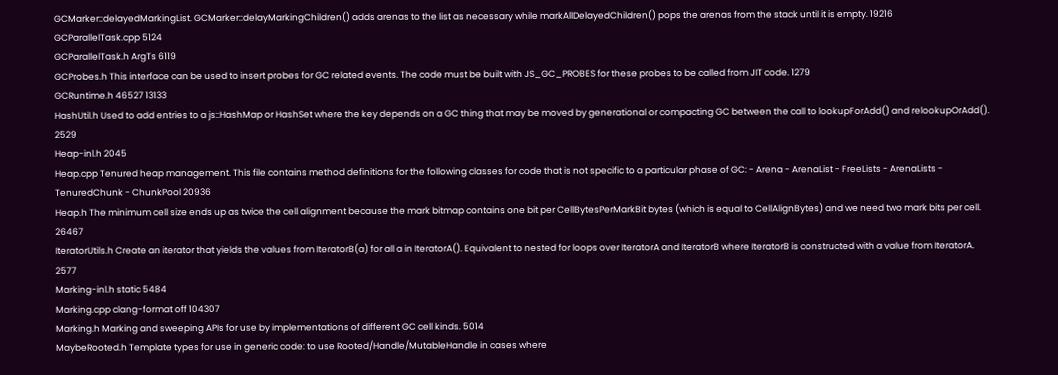GCMarker::delayedMarkingList. GCMarker::delayMarkingChildren() adds arenas to the list as necessary while markAllDelayedChildren() pops the arenas from the stack until it is empty. 19216
GCParallelTask.cpp 5124
GCParallelTask.h ArgTs 6119
GCProbes.h This interface can be used to insert probes for GC related events. The code must be built with JS_GC_PROBES for these probes to be called from JIT code. 1279
GCRuntime.h 46527 13133
HashUtil.h Used to add entries to a js::HashMap or HashSet where the key depends on a GC thing that may be moved by generational or compacting GC between the call to lookupForAdd() and relookupOrAdd(). 2529
Heap-inl.h 2045
Heap.cpp Tenured heap management. This file contains method definitions for the following classes for code that is not specific to a particular phase of GC: - Arena - ArenaList - FreeLists - ArenaLists - TenuredChunk - ChunkPool 20936
Heap.h The minimum cell size ends up as twice the cell alignment because the mark bitmap contains one bit per CellBytesPerMarkBit bytes (which is equal to CellAlignBytes) and we need two mark bits per cell. 26467
IteratorUtils.h Create an iterator that yields the values from IteratorB(a) for all a in IteratorA(). Equivalent to nested for loops over IteratorA and IteratorB where IteratorB is constructed with a value from IteratorA. 2577
Marking-inl.h static 5484
Marking.cpp clang-format off 104307
Marking.h Marking and sweeping APIs for use by implementations of different GC cell kinds. 5014
MaybeRooted.h Template types for use in generic code: to use Rooted/Handle/MutableHandle in cases where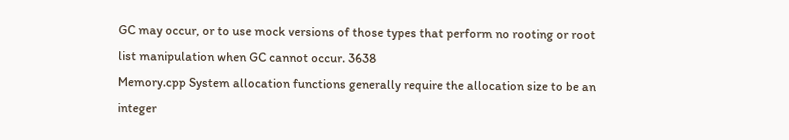GC may occur, or to use mock versions of those types that perform no rooting or root list manipulation when GC cannot occur. 3638
Memory.cpp System allocation functions generally require the allocation size to be an integer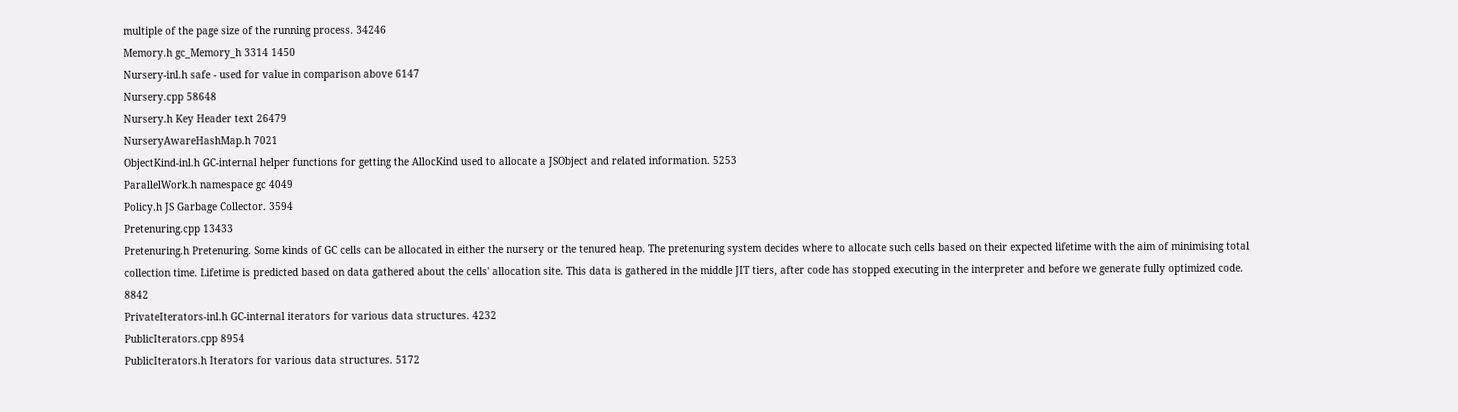multiple of the page size of the running process. 34246
Memory.h gc_Memory_h 3314 1450
Nursery-inl.h safe - used for value in comparison above 6147
Nursery.cpp 58648
Nursery.h Key Header text 26479
NurseryAwareHashMap.h 7021
ObjectKind-inl.h GC-internal helper functions for getting the AllocKind used to allocate a JSObject and related information. 5253
ParallelWork.h namespace gc 4049
Policy.h JS Garbage Collector. 3594
Pretenuring.cpp 13433
Pretenuring.h Pretenuring. Some kinds of GC cells can be allocated in either the nursery or the tenured heap. The pretenuring system decides where to allocate such cells based on their expected lifetime with the aim of minimising total collection time. Lifetime is predicted based on data gathered about the cells' allocation site. This data is gathered in the middle JIT tiers, after code has stopped executing in the interpreter and before we generate fully optimized code. 8842
PrivateIterators-inl.h GC-internal iterators for various data structures. 4232
PublicIterators.cpp 8954
PublicIterators.h Iterators for various data structures. 5172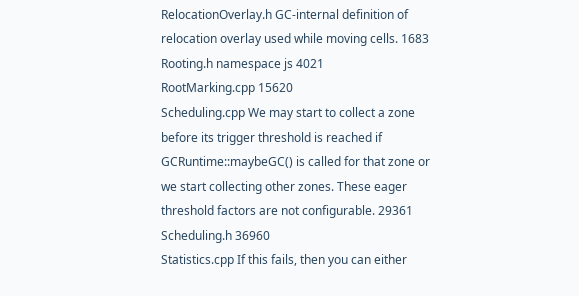RelocationOverlay.h GC-internal definition of relocation overlay used while moving cells. 1683
Rooting.h namespace js 4021
RootMarking.cpp 15620
Scheduling.cpp We may start to collect a zone before its trigger threshold is reached if GCRuntime::maybeGC() is called for that zone or we start collecting other zones. These eager threshold factors are not configurable. 29361
Scheduling.h 36960
Statistics.cpp If this fails, then you can either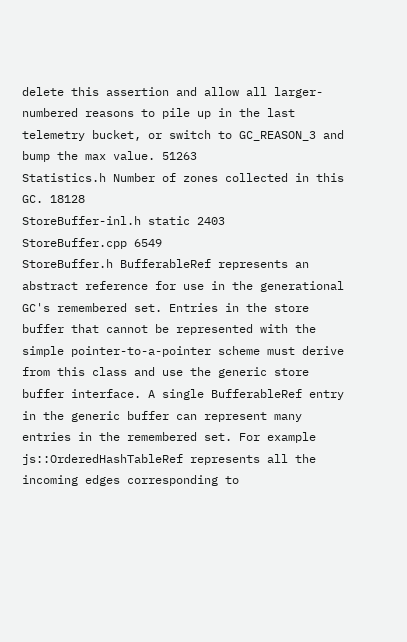delete this assertion and allow all larger-numbered reasons to pile up in the last telemetry bucket, or switch to GC_REASON_3 and bump the max value. 51263
Statistics.h Number of zones collected in this GC. 18128
StoreBuffer-inl.h static 2403
StoreBuffer.cpp 6549
StoreBuffer.h BufferableRef represents an abstract reference for use in the generational GC's remembered set. Entries in the store buffer that cannot be represented with the simple pointer-to-a-pointer scheme must derive from this class and use the generic store buffer interface. A single BufferableRef entry in the generic buffer can represent many entries in the remembered set. For example js::OrderedHashTableRef represents all the incoming edges corresponding to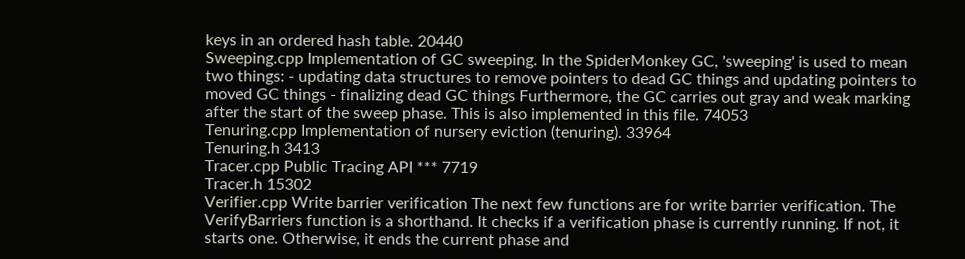keys in an ordered hash table. 20440
Sweeping.cpp Implementation of GC sweeping. In the SpiderMonkey GC, 'sweeping' is used to mean two things: - updating data structures to remove pointers to dead GC things and updating pointers to moved GC things - finalizing dead GC things Furthermore, the GC carries out gray and weak marking after the start of the sweep phase. This is also implemented in this file. 74053
Tenuring.cpp Implementation of nursery eviction (tenuring). 33964
Tenuring.h 3413
Tracer.cpp Public Tracing API *** 7719
Tracer.h 15302
Verifier.cpp Write barrier verification The next few functions are for write barrier verification. The VerifyBarriers function is a shorthand. It checks if a verification phase is currently running. If not, it starts one. Otherwise, it ends the current phase and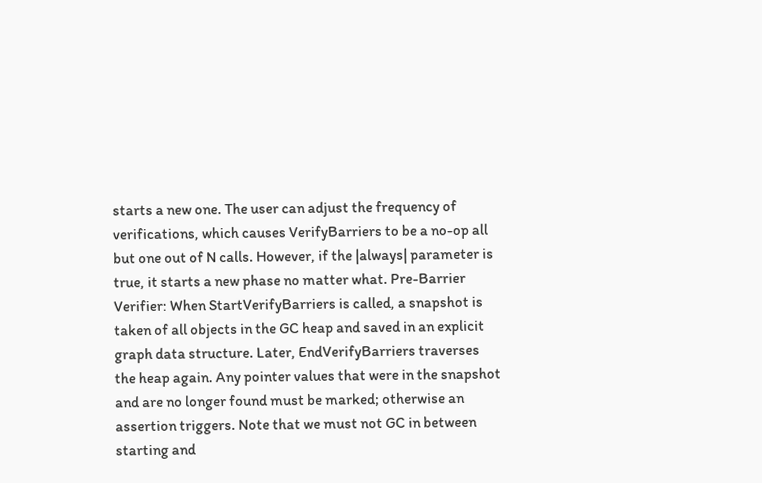starts a new one. The user can adjust the frequency of verifications, which causes VerifyBarriers to be a no-op all but one out of N calls. However, if the |always| parameter is true, it starts a new phase no matter what. Pre-Barrier Verifier: When StartVerifyBarriers is called, a snapshot is taken of all objects in the GC heap and saved in an explicit graph data structure. Later, EndVerifyBarriers traverses the heap again. Any pointer values that were in the snapshot and are no longer found must be marked; otherwise an assertion triggers. Note that we must not GC in between starting and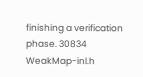finishing a verification phase. 30834
WeakMap-inl.h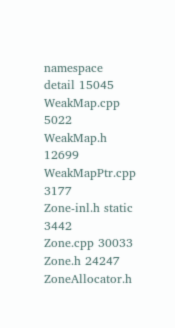namespace detail 15045
WeakMap.cpp 5022
WeakMap.h 12699
WeakMapPtr.cpp 3177
Zone-inl.h static 3442
Zone.cpp 30033
Zone.h 24247
ZoneAllocator.h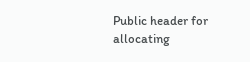Public header for allocating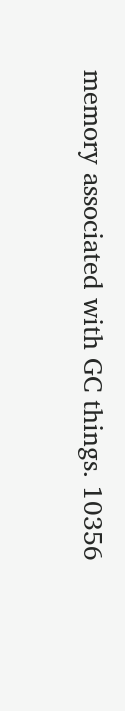memory associated with GC things. 10356